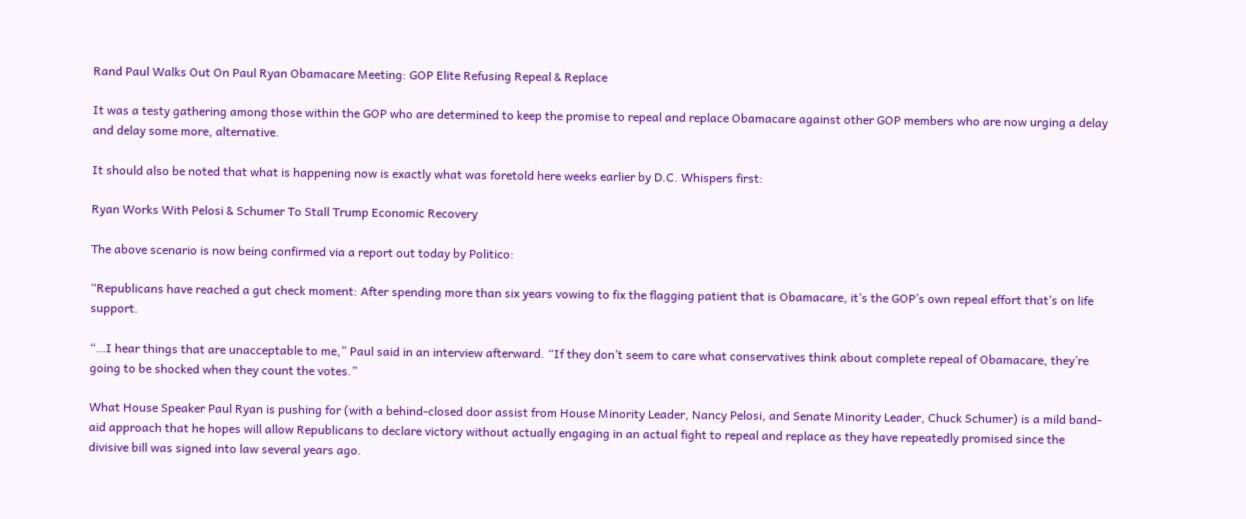Rand Paul Walks Out On Paul Ryan Obamacare Meeting: GOP Elite Refusing Repeal & Replace

It was a testy gathering among those within the GOP who are determined to keep the promise to repeal and replace Obamacare against other GOP members who are now urging a delay and delay some more, alternative.

It should also be noted that what is happening now is exactly what was foretold here weeks earlier by D.C. Whispers first:

Ryan Works With Pelosi & Schumer To Stall Trump Economic Recovery

The above scenario is now being confirmed via a report out today by Politico:

“Republicans have reached a gut check moment: After spending more than six years vowing to fix the flagging patient that is Obamacare, it’s the GOP’s own repeal effort that’s on life support.

“…I hear things that are unacceptable to me,” Paul said in an interview afterward. “If they don’t seem to care what conservatives think about complete repeal of Obamacare, they’re going to be shocked when they count the votes.”

What House Speaker Paul Ryan is pushing for (with a behind-closed door assist from House Minority Leader, Nancy Pelosi, and Senate Minority Leader, Chuck Schumer) is a mild band-aid approach that he hopes will allow Republicans to declare victory without actually engaging in an actual fight to repeal and replace as they have repeatedly promised since the divisive bill was signed into law several years ago.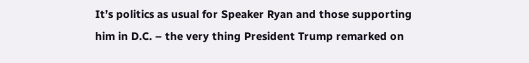It’s politics as usual for Speaker Ryan and those supporting him in D.C. – the very thing President Trump remarked on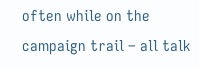often while on the campaign trail – all talk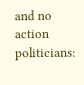and no action politicians: